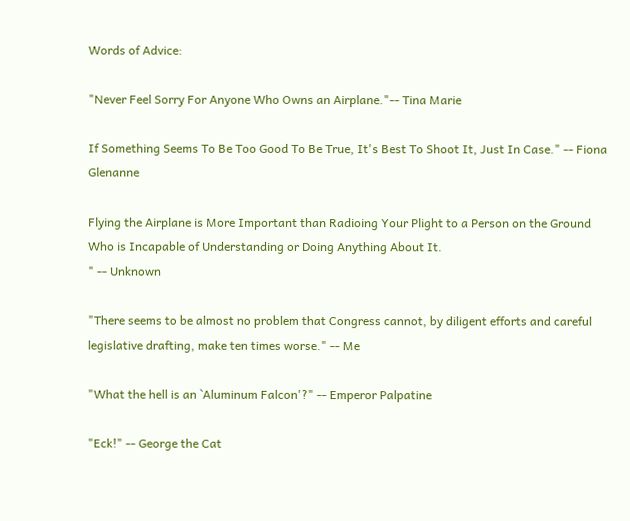Words of Advice:

"Never Feel Sorry For Anyone Who Owns an Airplane."-- Tina Marie

If Something Seems To Be Too Good To Be True, It's Best To Shoot It, Just In Case." -- Fiona Glenanne

Flying the Airplane is More Important than Radioing Your Plight to a Person on the Ground
Who is Incapable of Understanding or Doing Anything About It.
" -- Unknown

"There seems to be almost no problem that Congress cannot, by diligent efforts and careful legislative drafting, make ten times worse." -- Me

"What the hell is an `Aluminum Falcon'?" -- Emperor Palpatine

"Eck!" -- George the Cat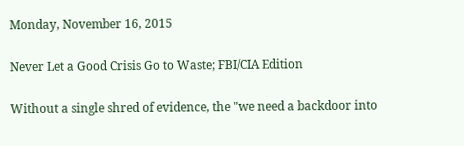Monday, November 16, 2015

Never Let a Good Crisis Go to Waste; FBI/CIA Edition

Without a single shred of evidence, the "we need a backdoor into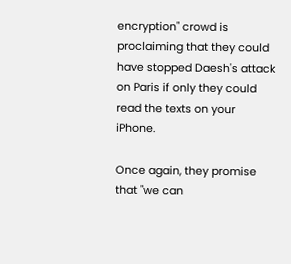encryption" crowd is proclaiming that they could have stopped Daesh's attack on Paris if only they could read the texts on your iPhone.

Once again, they promise that "we can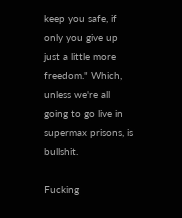keep you safe, if only you give up just a little more freedom." Which, unless we're all going to go live in supermax prisons, is bullshit.

Fucking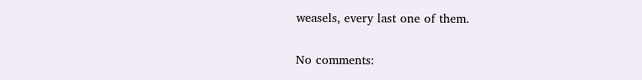weasels, every last one of them.

No comments: